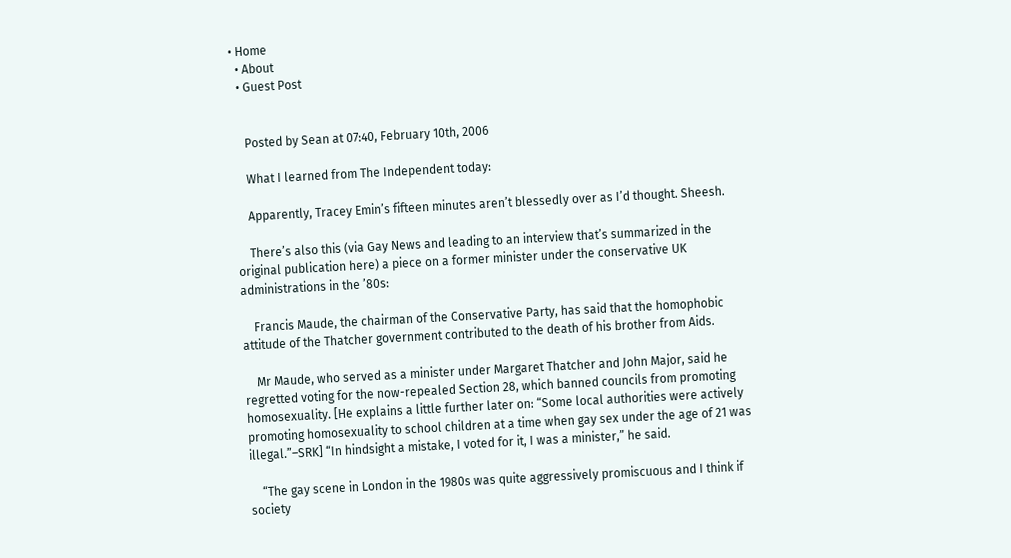• Home
  • About
  • Guest Post


    Posted by Sean at 07:40, February 10th, 2006

    What I learned from The Independent today:

    Apparently, Tracey Emin’s fifteen minutes aren’t blessedly over as I’d thought. Sheesh.

    There’s also this (via Gay News and leading to an interview that’s summarized in the original publication here) a piece on a former minister under the conservative UK administrations in the ’80s:

    Francis Maude, the chairman of the Conservative Party, has said that the homophobic attitude of the Thatcher government contributed to the death of his brother from Aids.

    Mr Maude, who served as a minister under Margaret Thatcher and John Major, said he regretted voting for the now-repealed Section 28, which banned councils from promoting homosexuality. [He explains a little further later on: “Some local authorities were actively promoting homosexuality to school children at a time when gay sex under the age of 21 was illegal.”–SRK] “In hindsight a mistake, I voted for it, I was a minister,” he said.

    “The gay scene in London in the 1980s was quite aggressively promiscuous and I think if society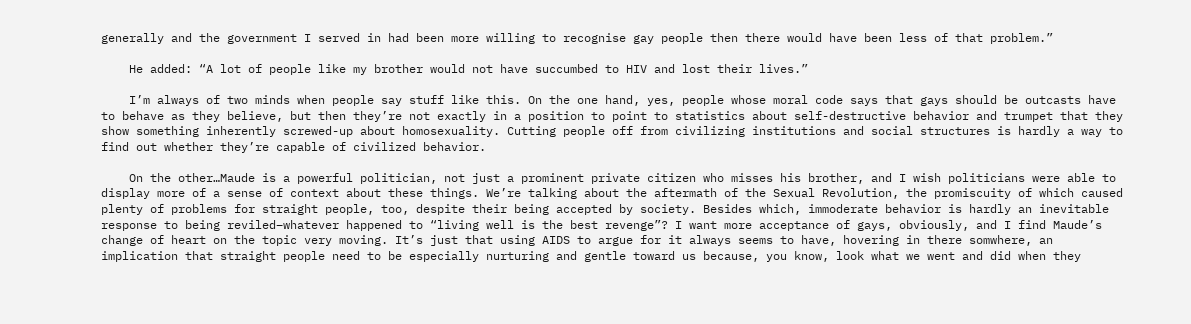generally and the government I served in had been more willing to recognise gay people then there would have been less of that problem.”

    He added: “A lot of people like my brother would not have succumbed to HIV and lost their lives.”

    I’m always of two minds when people say stuff like this. On the one hand, yes, people whose moral code says that gays should be outcasts have to behave as they believe, but then they’re not exactly in a position to point to statistics about self-destructive behavior and trumpet that they show something inherently screwed-up about homosexuality. Cutting people off from civilizing institutions and social structures is hardly a way to find out whether they’re capable of civilized behavior.

    On the other…Maude is a powerful politician, not just a prominent private citizen who misses his brother, and I wish politicians were able to display more of a sense of context about these things. We’re talking about the aftermath of the Sexual Revolution, the promiscuity of which caused plenty of problems for straight people, too, despite their being accepted by society. Besides which, immoderate behavior is hardly an inevitable response to being reviled–whatever happened to “living well is the best revenge”? I want more acceptance of gays, obviously, and I find Maude’s change of heart on the topic very moving. It’s just that using AIDS to argue for it always seems to have, hovering in there somwhere, an implication that straight people need to be especially nurturing and gentle toward us because, you know, look what we went and did when they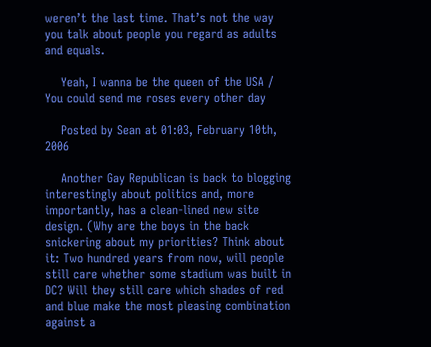weren’t the last time. That’s not the way you talk about people you regard as adults and equals.

    Yeah, I wanna be the queen of the USA / You could send me roses every other day

    Posted by Sean at 01:03, February 10th, 2006

    Another Gay Republican is back to blogging interestingly about politics and, more importantly, has a clean-lined new site design. (Why are the boys in the back snickering about my priorities? Think about it: Two hundred years from now, will people still care whether some stadium was built in DC? Will they still care which shades of red and blue make the most pleasing combination against a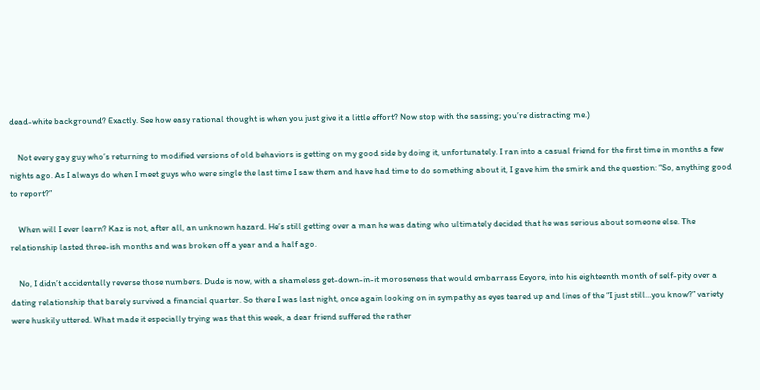dead-white background? Exactly. See how easy rational thought is when you just give it a little effort? Now stop with the sassing; you’re distracting me.)

    Not every gay guy who’s returning to modified versions of old behaviors is getting on my good side by doing it, unfortunately. I ran into a casual friend for the first time in months a few nights ago. As I always do when I meet guys who were single the last time I saw them and have had time to do something about it, I gave him the smirk and the question: “So, anything good to report?”

    When will I ever learn? Kaz is not, after all, an unknown hazard. He’s still getting over a man he was dating who ultimately decided that he was serious about someone else. The relationship lasted three-ish months and was broken off a year and a half ago.

    No, I didn’t accidentally reverse those numbers. Dude is now, with a shameless get-down-in-it moroseness that would embarrass Eeyore, into his eighteenth month of self-pity over a dating relationship that barely survived a financial quarter. So there I was last night, once again looking on in sympathy as eyes teared up and lines of the “I just still…you know?” variety were huskily uttered. What made it especially trying was that this week, a dear friend suffered the rather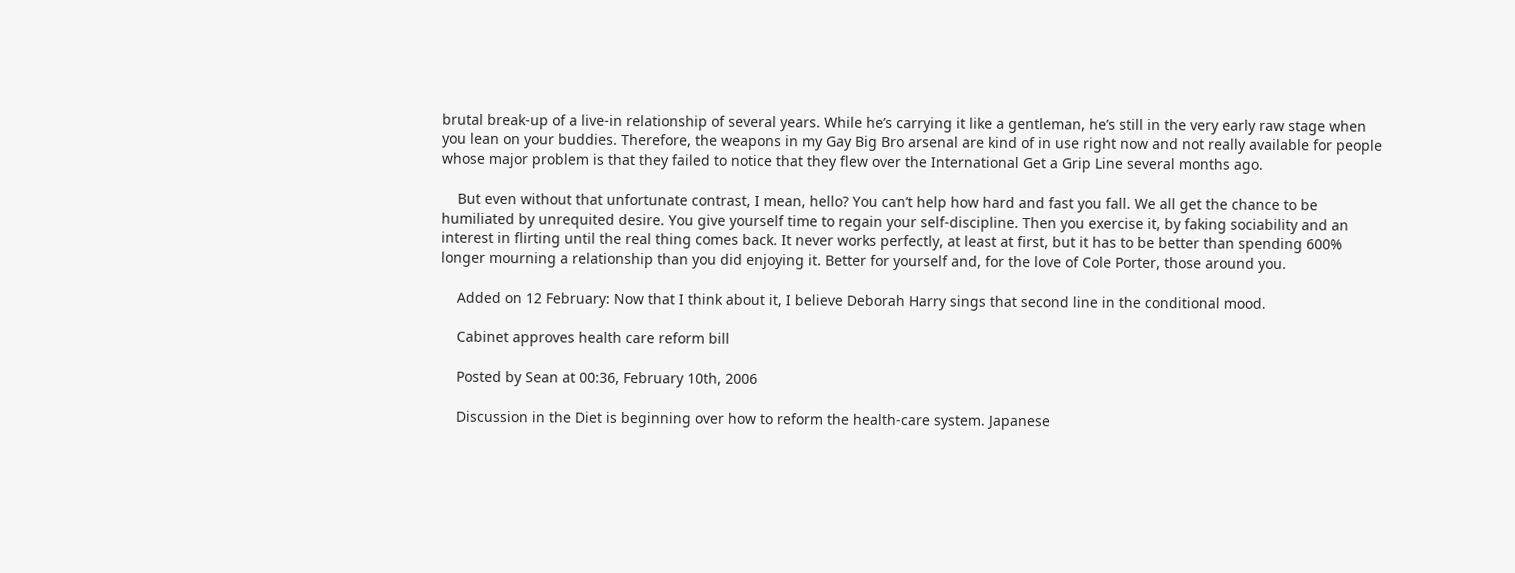brutal break-up of a live-in relationship of several years. While he’s carrying it like a gentleman, he’s still in the very early raw stage when you lean on your buddies. Therefore, the weapons in my Gay Big Bro arsenal are kind of in use right now and not really available for people whose major problem is that they failed to notice that they flew over the International Get a Grip Line several months ago.

    But even without that unfortunate contrast, I mean, hello? You can’t help how hard and fast you fall. We all get the chance to be humiliated by unrequited desire. You give yourself time to regain your self-discipline. Then you exercise it, by faking sociability and an interest in flirting until the real thing comes back. It never works perfectly, at least at first, but it has to be better than spending 600% longer mourning a relationship than you did enjoying it. Better for yourself and, for the love of Cole Porter, those around you.

    Added on 12 February: Now that I think about it, I believe Deborah Harry sings that second line in the conditional mood.

    Cabinet approves health care reform bill

    Posted by Sean at 00:36, February 10th, 2006

    Discussion in the Diet is beginning over how to reform the health-care system. Japanese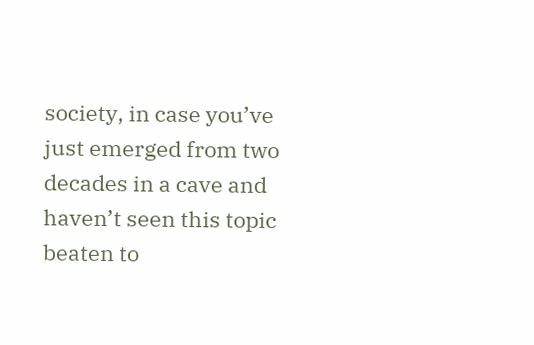society, in case you’ve just emerged from two decades in a cave and haven’t seen this topic beaten to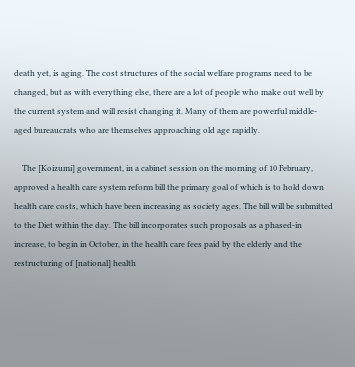death yet, is aging. The cost structures of the social welfare programs need to be changed, but as with everything else, there are a lot of people who make out well by the current system and will resist changing it. Many of them are powerful middle-aged bureaucrats who are themselves approaching old age rapidly.

    The [Koizumi] government, in a cabinet session on the morning of 10 February, approved a health care system reform bill the primary goal of which is to hold down health care costs, which have been increasing as society ages. The bill will be submitted to the Diet within the day. The bill incorporates such proposals as a phased-in increase, to begin in October, in the health care fees paid by the elderly and the restructuring of [national] health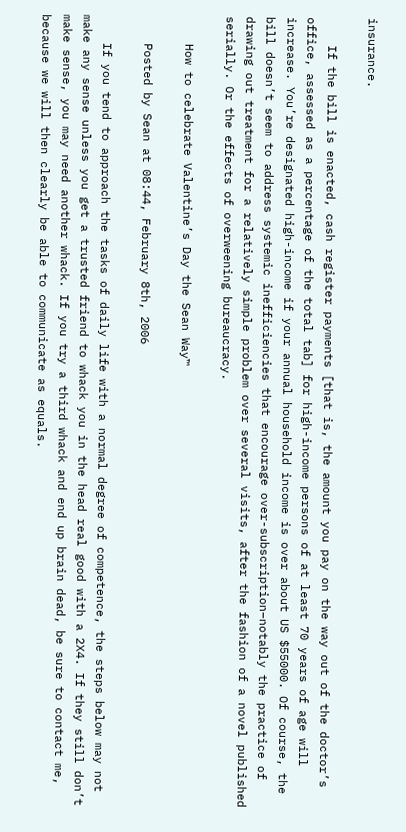insurance.

    If the bill is enacted, cash register payments [that is, the amount you pay on the way out of the doctor’s office, assessed as a percentage of the total tab] for high-income persons of at least 70 years of age will increase. You’re designated high-income if your annual household income is over about US $55000. Of course, the bill doesn’t seem to address systemic inefficiencies that encourage over-subscription–notably the practice of drawing out treatment for a relatively simple problem over several visits, after the fashion of a novel published serially. Or the effects of overweening bureaucracy.

    How to celebrate Valentine’s Day the Sean Way™

    Posted by Sean at 08:44, February 8th, 2006

    If you tend to approach the tasks of daily life with a normal degree of competence, the steps below may not make any sense unless you get a trusted friend to whack you in the head real good with a 2X4. If they still don’t make sense, you may need another whack. If you try a third whack and end up brain dead, be sure to contact me, because we will then clearly be able to communicate as equals.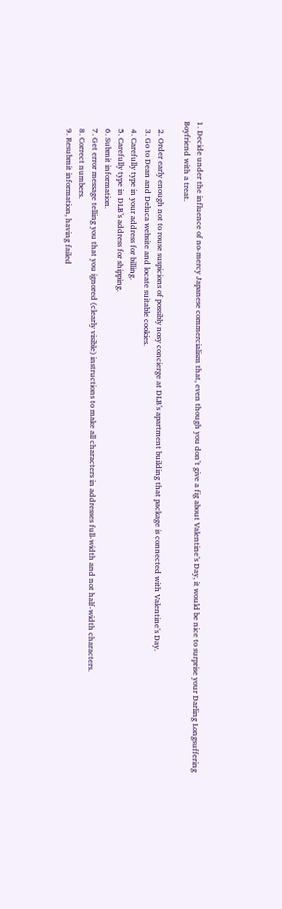1. Decide under the influence of no-mercy Japanese commercialism that, even though you don’t give a fig about Valentine’s Day, it would be nice to surprise your Darling Longsuffering Boyfriend with a treat.

    2. Order early enough not to rouse suspicions of possibly nosy concierge at DLB’s apartment building that package is connected with Valentine’s Day.
    3. Go to Dean and Deluca website and locate suitable cookies.
    4. Carefully type in your address for billing.
    5. Carefully type in DLB’s address for shipping.
    6. Submit information.
    7. Get error message telling you that you ignored (clearly visible) instructions to make all characters in addresses full-width and not half-width characters.
    8. Correct numbers.
    9. Resubmit information, having failed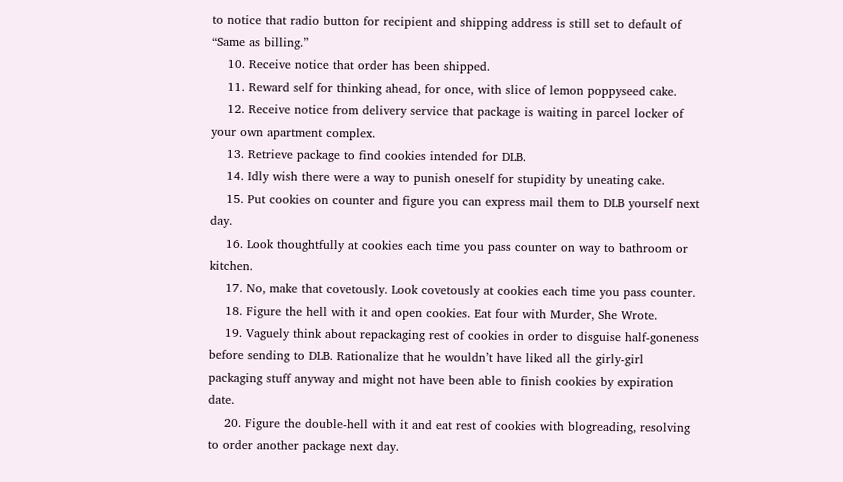to notice that radio button for recipient and shipping address is still set to default of “Same as billing.”
    10. Receive notice that order has been shipped.
    11. Reward self for thinking ahead, for once, with slice of lemon poppyseed cake.
    12. Receive notice from delivery service that package is waiting in parcel locker of your own apartment complex.
    13. Retrieve package to find cookies intended for DLB.
    14. Idly wish there were a way to punish oneself for stupidity by uneating cake.
    15. Put cookies on counter and figure you can express mail them to DLB yourself next day.
    16. Look thoughtfully at cookies each time you pass counter on way to bathroom or kitchen.
    17. No, make that covetously. Look covetously at cookies each time you pass counter.
    18. Figure the hell with it and open cookies. Eat four with Murder, She Wrote.
    19. Vaguely think about repackaging rest of cookies in order to disguise half-goneness before sending to DLB. Rationalize that he wouldn’t have liked all the girly-girl packaging stuff anyway and might not have been able to finish cookies by expiration date.
    20. Figure the double-hell with it and eat rest of cookies with blogreading, resolving to order another package next day.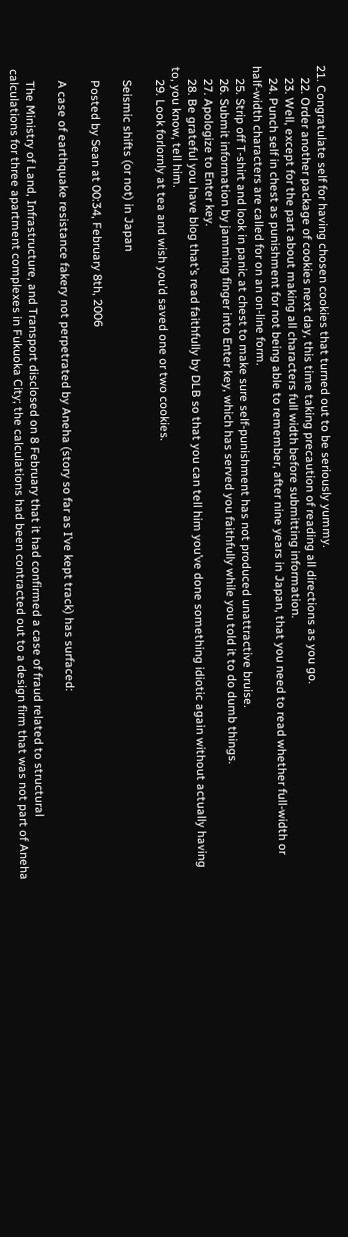21. Congratulate self for having chosen cookies that turned out to be seriously yummy.
    22. Order another package of cookies next day, this time taking precaution of reading all directions as you go.
    23. Well, except for the part about making all characters full width before submitting information.
    24. Punch self in chest as punishment for not being able to remember, after nine years in Japan, that you need to read whether full-width or half-width characters are called for on an on-line form.
    25. Strip off T-shirt and look in panic at chest to make sure self-punishment has not produced unattractive bruise.
    26. Submit information by jamming finger into Enter key, which has served you faithfully while you told it to do dumb things.
    27. Apologize to Enter key.
    28. Be grateful you have blog that’s read faithfully by DLB so that you can tell him you’ve done something idiotic again without actually having to, you know, tell him.
    29. Look forlornly at tea and wish you’d saved one or two cookies.

    Seismic shifts (or not) in Japan

    Posted by Sean at 00:34, February 8th, 2006

    A case of earthquake resistance fakery not perpetrated by Aneha (story so far as I’ve kept track) has surfaced:

    The Ministry of Land, Infrastructure, and Transport disclosed on 8 February that it had confirmed a case of fraud related to structural calculations for three apartment complexes in Fukuoka City; the calculations had been contracted out to a design firm that was not part of Aneha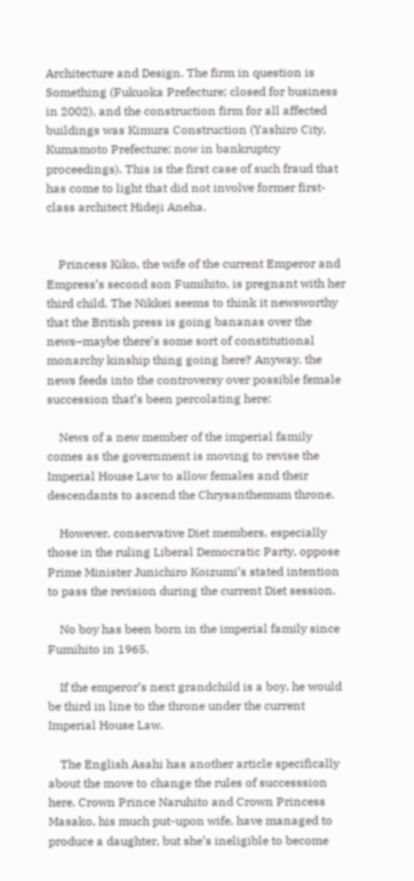Architecture and Design. The firm in question is Something (Fukuoka Prefecture; closed for business in 2002), and the construction firm for all affected buildings was Kimura Construction (Yashiro City, Kumamoto Prefecture; now in bankruptcy proceedings). This is the first case of such fraud that has come to light that did not involve former first-class architect Hideji Aneha.


    Princess Kiko, the wife of the current Emperor and Empress’s second son Fumihito, is pregnant with her third child. The Nikkei seems to think it newsworthy that the British press is going bananas over the news–maybe there’s some sort of constitutional monarchy kinship thing going here? Anyway, the news feeds into the controversy over possible female succession that’s been percolating here:

    News of a new member of the imperial family comes as the government is moving to revise the Imperial House Law to allow females and their descendants to ascend the Chrysanthemum throne.

    However, conservative Diet members, especially those in the ruling Liberal Democratic Party, oppose Prime Minister Junichiro Koizumi’s stated intention to pass the revision during the current Diet session.

    No boy has been born in the imperial family since Fumihito in 1965.

    If the emperor’s next grandchild is a boy, he would be third in line to the throne under the current Imperial House Law.

    The English Asahi has another article specifically about the move to change the rules of successsion here. Crown Prince Naruhito and Crown Princess Masako, his much put-upon wife, have managed to produce a daughter, but she’s ineligible to become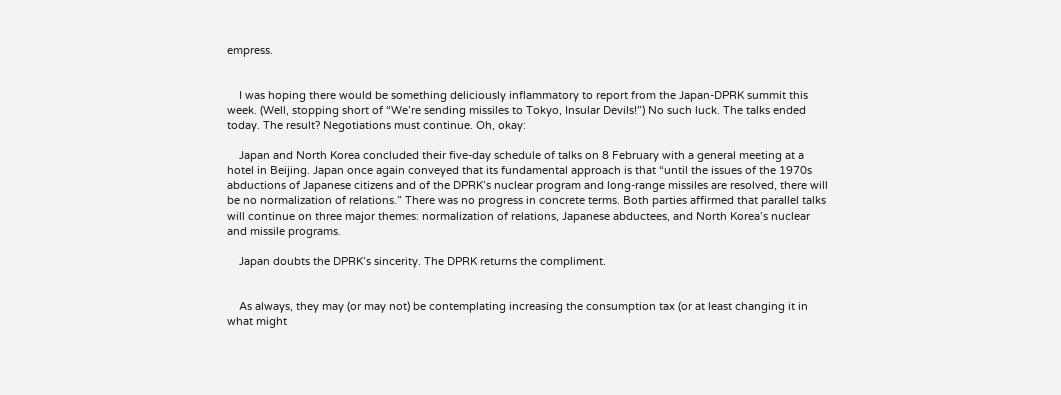empress.


    I was hoping there would be something deliciously inflammatory to report from the Japan-DPRK summit this week. (Well, stopping short of “We’re sending missiles to Tokyo, Insular Devils!”) No such luck. The talks ended today. The result? Negotiations must continue. Oh, okay:

    Japan and North Korea concluded their five-day schedule of talks on 8 February with a general meeting at a hotel in Beijing. Japan once again conveyed that its fundamental approach is that “until the issues of the 1970s abductions of Japanese citizens and of the DPRK’s nuclear program and long-range missiles are resolved, there will be no normalization of relations.” There was no progress in concrete terms. Both parties affirmed that parallel talks will continue on three major themes: normalization of relations, Japanese abductees, and North Korea’s nuclear and missile programs.

    Japan doubts the DPRK’s sincerity. The DPRK returns the compliment.


    As always, they may (or may not) be contemplating increasing the consumption tax (or at least changing it in what might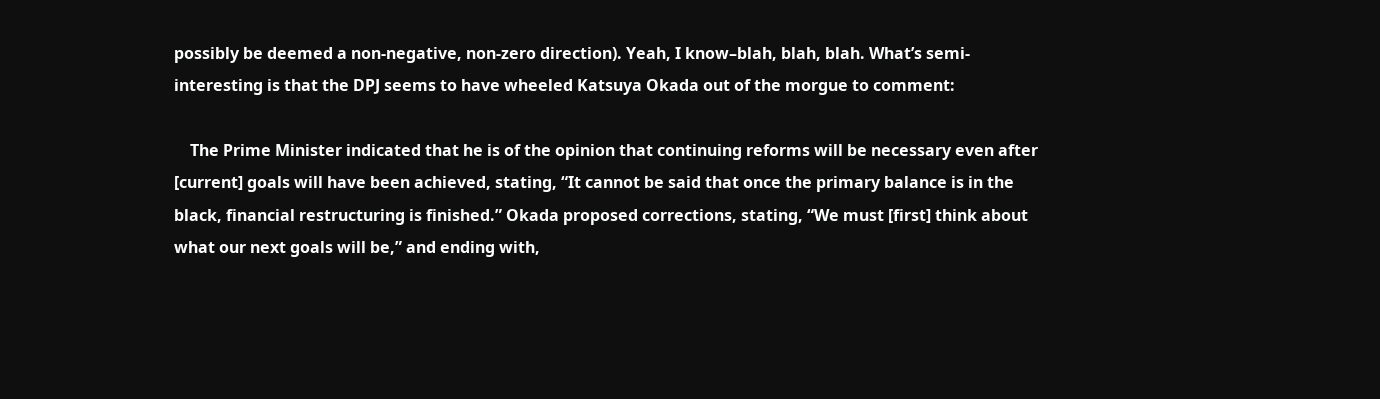possibly be deemed a non-negative, non-zero direction). Yeah, I know–blah, blah, blah. What’s semi-interesting is that the DPJ seems to have wheeled Katsuya Okada out of the morgue to comment:

    The Prime Minister indicated that he is of the opinion that continuing reforms will be necessary even after [current] goals will have been achieved, stating, “It cannot be said that once the primary balance is in the black, financial restructuring is finished.” Okada proposed corrections, stating, “We must [first] think about what our next goals will be,” and ending with,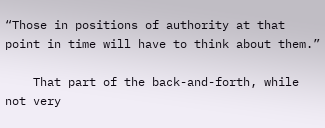“Those in positions of authority at that point in time will have to think about them.”

    That part of the back-and-forth, while not very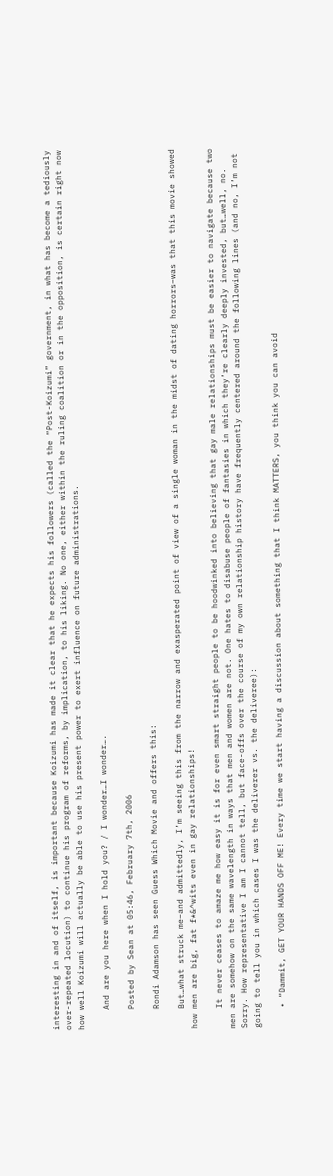interesting in and of itself, is important because Koizumi has made it clear that he expects his followers (called the “Post-Koizumi” government, in what has become a tediously over-repeated locution) to continue his program of reforms, by implication, to his liking. No one, either within the ruling coalition or in the opposition, is certain right now how well Koizumi will actually be able to use his present power to exert influence on future administrations.

    And are you here when I hold you? / I wonder…I wonder….

    Posted by Sean at 05:46, February 7th, 2006

    Rondi Adamson has seen Guess Which Movie and offers this:

    But…what struck me–and admittedly, I’m seeing this from the narrow and exasperated point of view of a single woman in the midst of dating horrors–was that this movie showed how men are big, fat f*&^wits even in gay relationships!

    It never ceases to amaze me how easy it is for even smart straight people to be hoodwinked into believing that gay male relationships must be easier to navigate because two men are somehow on the same wavelength in ways that men and women are not. One hates to disabuse people of fantasies in which they’re clearly deeply invested, but…well, no. Sorry. How representative I am I cannot tell, but face-offs over the course of my own relationship history have frequently centered around the following lines (and no, I’m not going to tell you in which cases I was the deliverer vs. the deliveree):

    • “Dammit, GET YOUR HANDS OFF ME! Every time we start having a discussion about something that I think MATTERS, you think you can avoid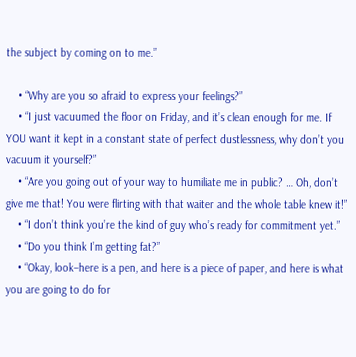the subject by coming on to me.”

    • “Why are you so afraid to express your feelings?”
    • “I just vacuumed the floor on Friday, and it’s clean enough for me. If YOU want it kept in a constant state of perfect dustlessness, why don’t you vacuum it yourself?”
    • “Are you going out of your way to humiliate me in public? … Oh, don’t give me that! You were flirting with that waiter and the whole table knew it!”
    • “I don’t think you’re the kind of guy who’s ready for commitment yet.”
    • “Do you think I’m getting fat?”
    • “Okay, look–here is a pen, and here is a piece of paper, and here is what you are going to do for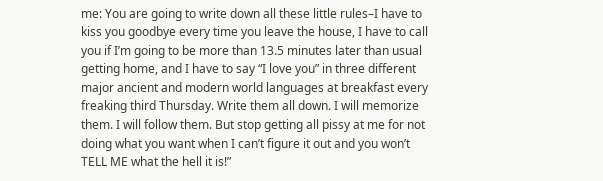me: You are going to write down all these little rules–I have to kiss you goodbye every time you leave the house, I have to call you if I’m going to be more than 13.5 minutes later than usual getting home, and I have to say “I love you” in three different major ancient and modern world languages at breakfast every freaking third Thursday. Write them all down. I will memorize them. I will follow them. But stop getting all pissy at me for not doing what you want when I can’t figure it out and you won’t TELL ME what the hell it is!”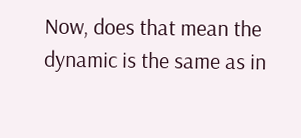Now, does that mean the dynamic is the same as in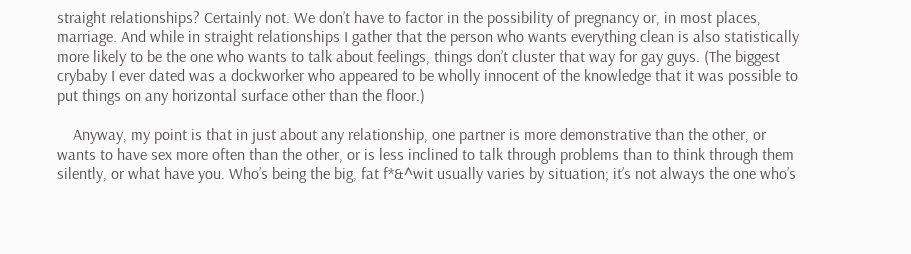straight relationships? Certainly not. We don’t have to factor in the possibility of pregnancy or, in most places, marriage. And while in straight relationships I gather that the person who wants everything clean is also statistically more likely to be the one who wants to talk about feelings, things don’t cluster that way for gay guys. (The biggest crybaby I ever dated was a dockworker who appeared to be wholly innocent of the knowledge that it was possible to put things on any horizontal surface other than the floor.)

    Anyway, my point is that in just about any relationship, one partner is more demonstrative than the other, or wants to have sex more often than the other, or is less inclined to talk through problems than to think through them silently, or what have you. Who’s being the big, fat f*&^wit usually varies by situation; it’s not always the one who’s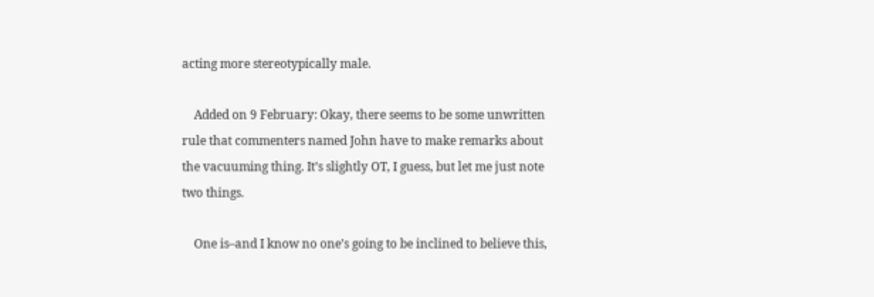acting more stereotypically male.

    Added on 9 February: Okay, there seems to be some unwritten rule that commenters named John have to make remarks about the vacuuming thing. It’s slightly OT, I guess, but let me just note two things.

    One is–and I know no one’s going to be inclined to believe this,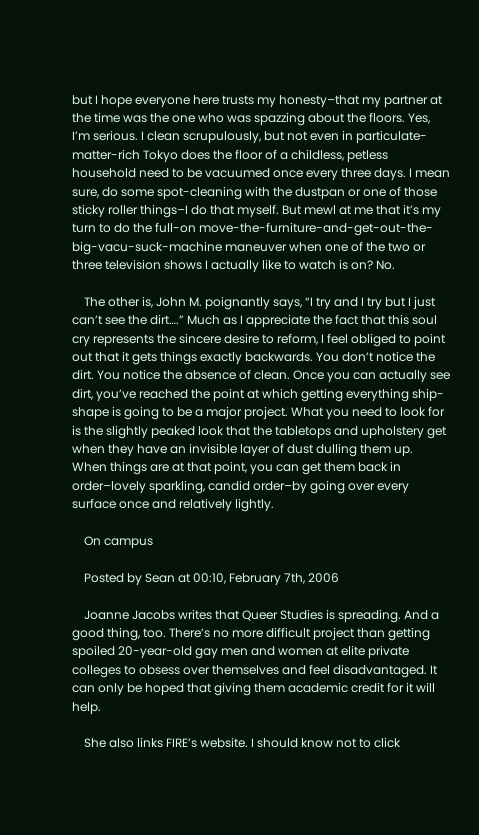but I hope everyone here trusts my honesty–that my partner at the time was the one who was spazzing about the floors. Yes, I’m serious. I clean scrupulously, but not even in particulate-matter-rich Tokyo does the floor of a childless, petless household need to be vacuumed once every three days. I mean sure, do some spot-cleaning with the dustpan or one of those sticky roller things–I do that myself. But mewl at me that it’s my turn to do the full-on move-the-furniture-and-get-out-the-big-vacu-suck-machine maneuver when one of the two or three television shows I actually like to watch is on? No.

    The other is, John M. poignantly says, “I try and I try but I just can’t see the dirt….” Much as I appreciate the fact that this soul cry represents the sincere desire to reform, I feel obliged to point out that it gets things exactly backwards. You don’t notice the dirt. You notice the absence of clean. Once you can actually see dirt, you’ve reached the point at which getting everything ship-shape is going to be a major project. What you need to look for is the slightly peaked look that the tabletops and upholstery get when they have an invisible layer of dust dulling them up. When things are at that point, you can get them back in order–lovely sparkling, candid order–by going over every surface once and relatively lightly.

    On campus

    Posted by Sean at 00:10, February 7th, 2006

    Joanne Jacobs writes that Queer Studies is spreading. And a good thing, too. There’s no more difficult project than getting spoiled 20-year-old gay men and women at elite private colleges to obsess over themselves and feel disadvantaged. It can only be hoped that giving them academic credit for it will help.

    She also links FIRE’s website. I should know not to click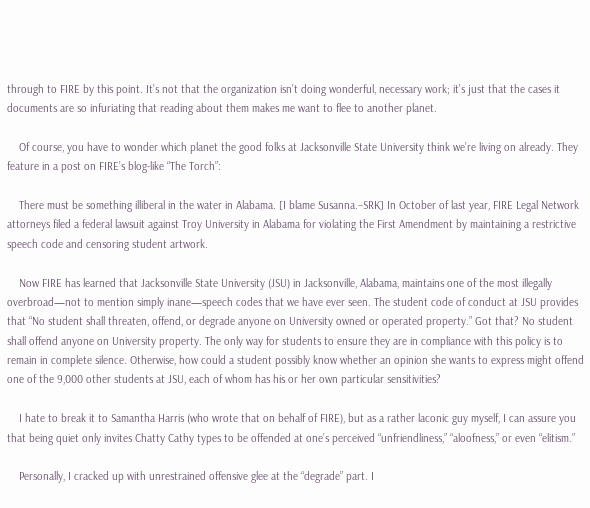through to FIRE by this point. It’s not that the organization isn’t doing wonderful, necessary work; it’s just that the cases it documents are so infuriating that reading about them makes me want to flee to another planet.

    Of course, you have to wonder which planet the good folks at Jacksonville State University think we’re living on already. They feature in a post on FIRE’s blog-like “The Torch”:

    There must be something illiberal in the water in Alabama. [I blame Susanna.–SRK] In October of last year, FIRE Legal Network attorneys filed a federal lawsuit against Troy University in Alabama for violating the First Amendment by maintaining a restrictive speech code and censoring student artwork.

    Now FIRE has learned that Jacksonville State University (JSU) in Jacksonville, Alabama, maintains one of the most illegally overbroad—not to mention simply inane—speech codes that we have ever seen. The student code of conduct at JSU provides that “No student shall threaten, offend, or degrade anyone on University owned or operated property.” Got that? No student shall offend anyone on University property. The only way for students to ensure they are in compliance with this policy is to remain in complete silence. Otherwise, how could a student possibly know whether an opinion she wants to express might offend one of the 9,000 other students at JSU, each of whom has his or her own particular sensitivities?

    I hate to break it to Samantha Harris (who wrote that on behalf of FIRE), but as a rather laconic guy myself, I can assure you that being quiet only invites Chatty Cathy types to be offended at one’s perceived “unfriendliness,” “aloofness,” or even “elitism.”

    Personally, I cracked up with unrestrained offensive glee at the “degrade” part. I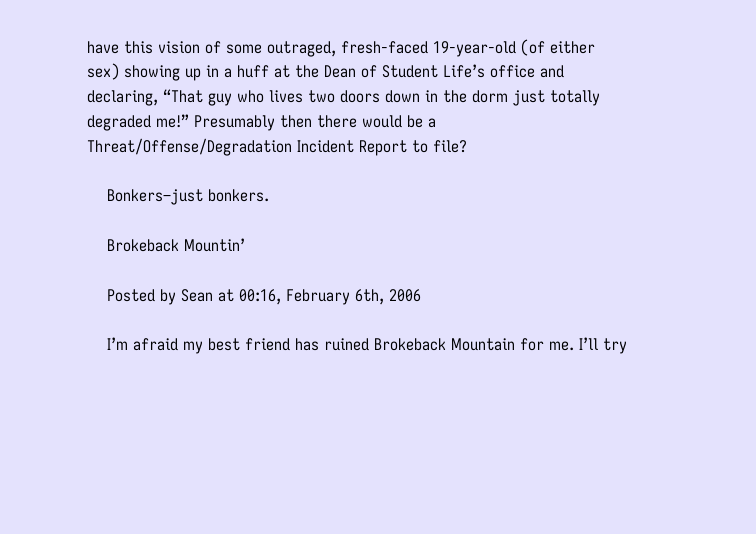have this vision of some outraged, fresh-faced 19-year-old (of either sex) showing up in a huff at the Dean of Student Life’s office and declaring, “That guy who lives two doors down in the dorm just totally degraded me!” Presumably then there would be a Threat/Offense/Degradation Incident Report to file?

    Bonkers–just bonkers.

    Brokeback Mountin’

    Posted by Sean at 00:16, February 6th, 2006

    I’m afraid my best friend has ruined Brokeback Mountain for me. I’ll try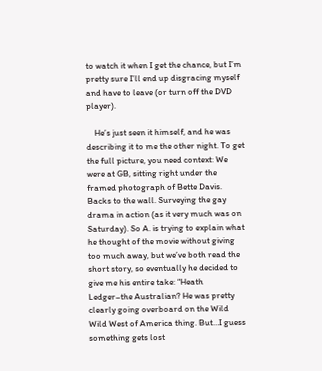to watch it when I get the chance, but I’m pretty sure I’ll end up disgracing myself and have to leave (or turn off the DVD player).

    He’s just seen it himself, and he was describing it to me the other night. To get the full picture, you need context: We were at GB, sitting right under the framed photograph of Bette Davis. Backs to the wall. Surveying the gay drama in action (as it very much was on Saturday). So A. is trying to explain what he thought of the movie without giving too much away, but we’ve both read the short story, so eventually he decided to give me his entire take: “Heath Ledger–the Australian? He was pretty clearly going overboard on the Wild Wild West of America thing. But…I guess something gets lost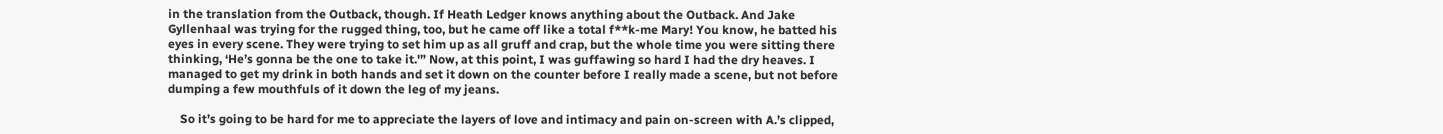in the translation from the Outback, though. If Heath Ledger knows anything about the Outback. And Jake Gyllenhaal was trying for the rugged thing, too, but he came off like a total f**k-me Mary! You know, he batted his eyes in every scene. They were trying to set him up as all gruff and crap, but the whole time you were sitting there thinking, ‘He’s gonna be the one to take it.'” Now, at this point, I was guffawing so hard I had the dry heaves. I managed to get my drink in both hands and set it down on the counter before I really made a scene, but not before dumping a few mouthfuls of it down the leg of my jeans.

    So it’s going to be hard for me to appreciate the layers of love and intimacy and pain on-screen with A.’s clipped,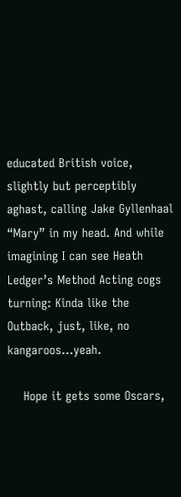educated British voice, slightly but perceptibly aghast, calling Jake Gyllenhaal “Mary” in my head. And while imagining I can see Heath Ledger’s Method Acting cogs turning: Kinda like the Outback, just, like, no kangaroos…yeah.

    Hope it gets some Oscars,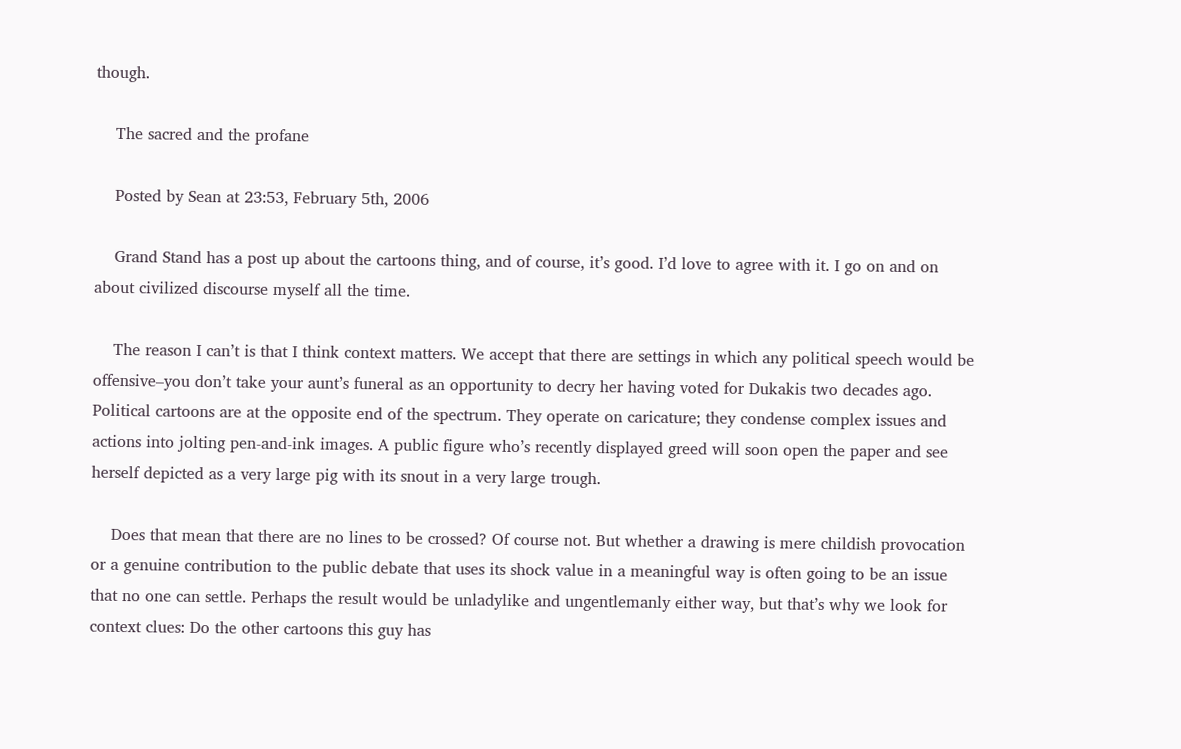though.

    The sacred and the profane

    Posted by Sean at 23:53, February 5th, 2006

    Grand Stand has a post up about the cartoons thing, and of course, it’s good. I’d love to agree with it. I go on and on about civilized discourse myself all the time.

    The reason I can’t is that I think context matters. We accept that there are settings in which any political speech would be offensive–you don’t take your aunt’s funeral as an opportunity to decry her having voted for Dukakis two decades ago. Political cartoons are at the opposite end of the spectrum. They operate on caricature; they condense complex issues and actions into jolting pen-and-ink images. A public figure who’s recently displayed greed will soon open the paper and see herself depicted as a very large pig with its snout in a very large trough.

    Does that mean that there are no lines to be crossed? Of course not. But whether a drawing is mere childish provocation or a genuine contribution to the public debate that uses its shock value in a meaningful way is often going to be an issue that no one can settle. Perhaps the result would be unladylike and ungentlemanly either way, but that’s why we look for context clues: Do the other cartoons this guy has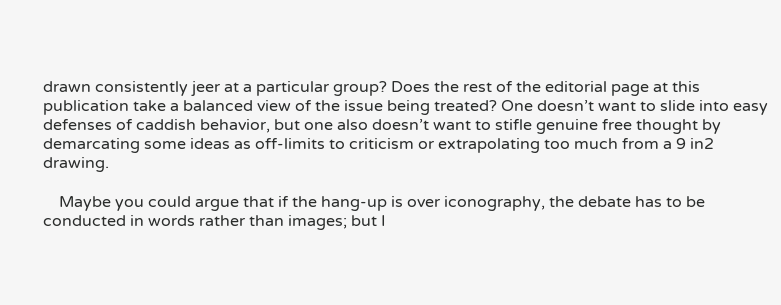drawn consistently jeer at a particular group? Does the rest of the editorial page at this publication take a balanced view of the issue being treated? One doesn’t want to slide into easy defenses of caddish behavior, but one also doesn’t want to stifle genuine free thought by demarcating some ideas as off-limits to criticism or extrapolating too much from a 9 in2 drawing.

    Maybe you could argue that if the hang-up is over iconography, the debate has to be conducted in words rather than images; but I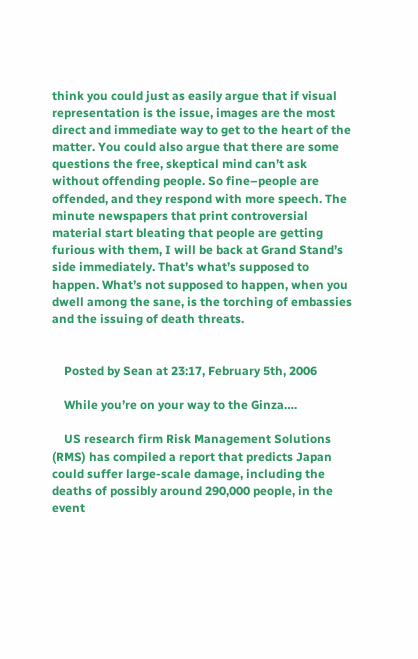think you could just as easily argue that if visual representation is the issue, images are the most direct and immediate way to get to the heart of the matter. You could also argue that there are some questions the free, skeptical mind can’t ask without offending people. So fine–people are offended, and they respond with more speech. The minute newspapers that print controversial material start bleating that people are getting furious with them, I will be back at Grand Stand’s side immediately. That’s what’s supposed to happen. What’s not supposed to happen, when you dwell among the sane, is the torching of embassies and the issuing of death threats.


    Posted by Sean at 23:17, February 5th, 2006

    While you’re on your way to the Ginza….

    US research firm Risk Management Solutions (RMS) has compiled a report that predicts Japan could suffer large-scale damage, including the deaths of possibly around 290,000 people, in the event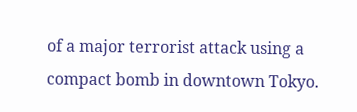of a major terrorist attack using a compact bomb in downtown Tokyo.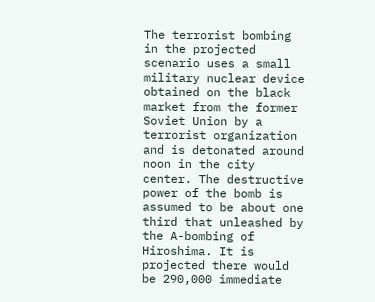The terrorist bombing in the projected scenario uses a small military nuclear device obtained on the black market from the former Soviet Union by a terrorist organization and is detonated around noon in the city center. The destructive power of the bomb is assumed to be about one third that unleashed by the A-bombing of Hiroshima. It is projected there would be 290,000 immediate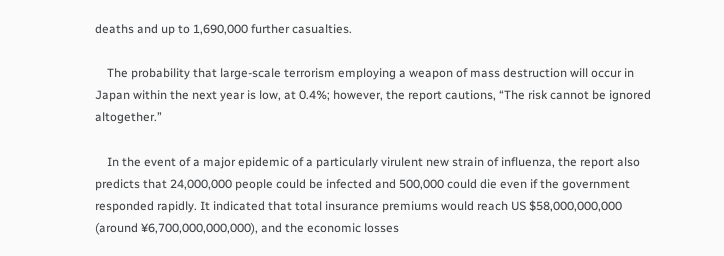deaths and up to 1,690,000 further casualties.

    The probability that large-scale terrorism employing a weapon of mass destruction will occur in Japan within the next year is low, at 0.4%; however, the report cautions, “The risk cannot be ignored altogether.”

    In the event of a major epidemic of a particularly virulent new strain of influenza, the report also predicts that 24,000,000 people could be infected and 500,000 could die even if the government responded rapidly. It indicated that total insurance premiums would reach US $58,000,000,000 (around ¥6,700,000,000,000), and the economic losses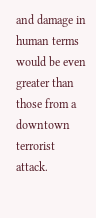and damage in human terms would be even greater than those from a downtown terrorist attack.